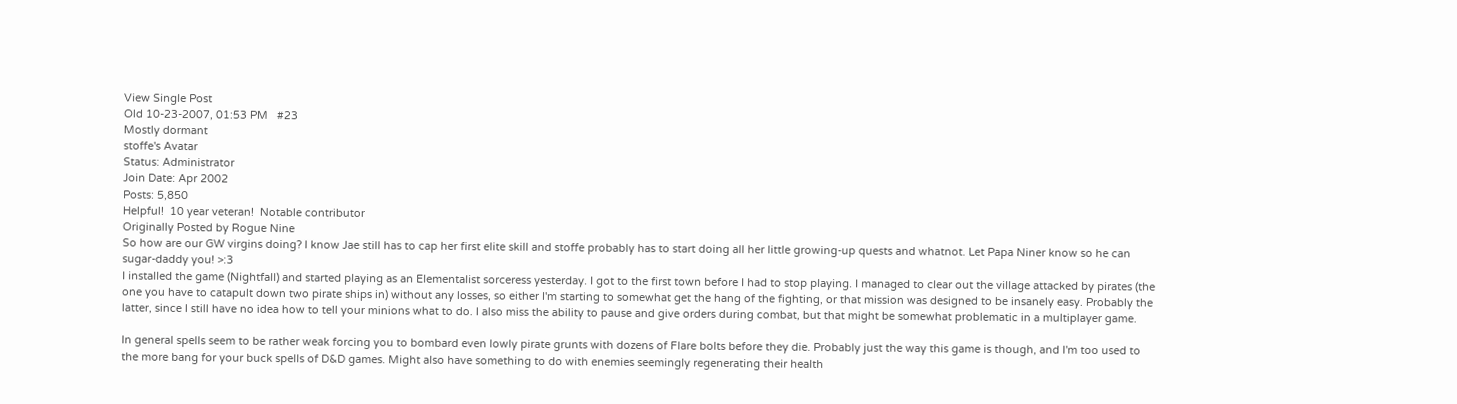View Single Post
Old 10-23-2007, 01:53 PM   #23
Mostly dormant
stoffe's Avatar
Status: Administrator
Join Date: Apr 2002
Posts: 5,850
Helpful!  10 year veteran!  Notable contributor
Originally Posted by Rogue Nine
So how are our GW virgins doing? I know Jae still has to cap her first elite skill and stoffe probably has to start doing all her little growing-up quests and whatnot. Let Papa Niner know so he can sugar-daddy you! >:3
I installed the game (Nightfall) and started playing as an Elementalist sorceress yesterday. I got to the first town before I had to stop playing. I managed to clear out the village attacked by pirates (the one you have to catapult down two pirate ships in) without any losses, so either I'm starting to somewhat get the hang of the fighting, or that mission was designed to be insanely easy. Probably the latter, since I still have no idea how to tell your minions what to do. I also miss the ability to pause and give orders during combat, but that might be somewhat problematic in a multiplayer game.

In general spells seem to be rather weak forcing you to bombard even lowly pirate grunts with dozens of Flare bolts before they die. Probably just the way this game is though, and I'm too used to the more bang for your buck spells of D&D games. Might also have something to do with enemies seemingly regenerating their health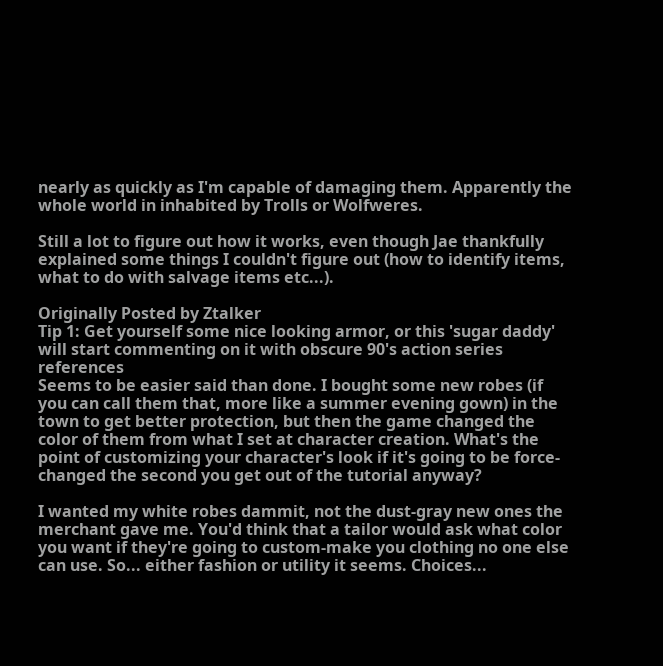nearly as quickly as I'm capable of damaging them. Apparently the whole world in inhabited by Trolls or Wolfweres.

Still a lot to figure out how it works, even though Jae thankfully explained some things I couldn't figure out (how to identify items, what to do with salvage items etc...).

Originally Posted by Ztalker
Tip 1: Get yourself some nice looking armor, or this 'sugar daddy' will start commenting on it with obscure 90's action series references
Seems to be easier said than done. I bought some new robes (if you can call them that, more like a summer evening gown) in the town to get better protection, but then the game changed the color of them from what I set at character creation. What's the point of customizing your character's look if it's going to be force-changed the second you get out of the tutorial anyway?

I wanted my white robes dammit, not the dust-gray new ones the merchant gave me. You'd think that a tailor would ask what color you want if they're going to custom-make you clothing no one else can use. So... either fashion or utility it seems. Choices...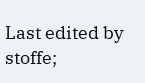Last edited by stoffe;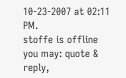10-23-2007 at 02:11 PM.
stoffe is offline   you may: quote & reply,